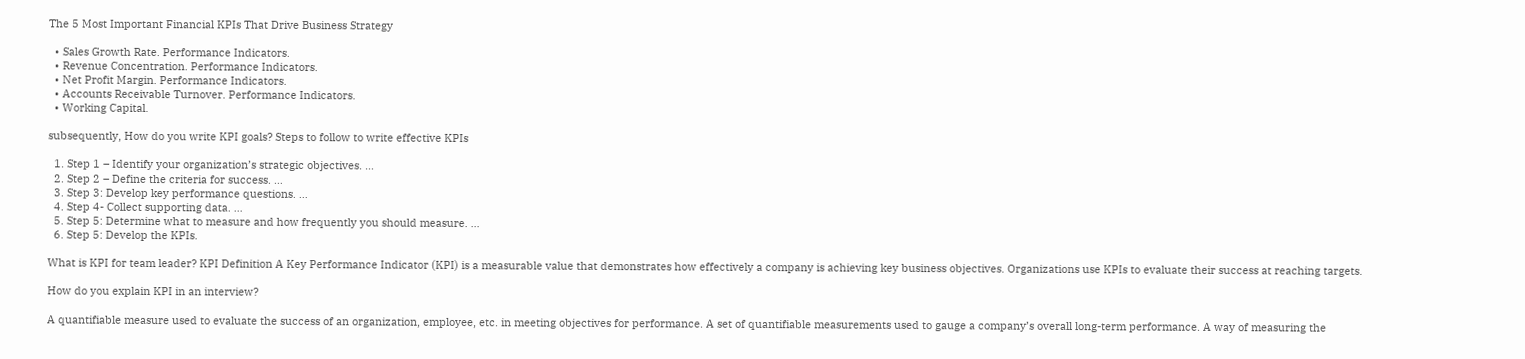The 5 Most Important Financial KPIs That Drive Business Strategy

  • Sales Growth Rate. Performance Indicators.
  • Revenue Concentration. Performance Indicators.
  • Net Profit Margin. Performance Indicators.
  • Accounts Receivable Turnover. Performance Indicators.
  • Working Capital.

subsequently, How do you write KPI goals? Steps to follow to write effective KPIs

  1. Step 1 – Identify your organization’s strategic objectives. …
  2. Step 2 – Define the criteria for success. …
  3. Step 3: Develop key performance questions. …
  4. Step 4- Collect supporting data. …
  5. Step 5: Determine what to measure and how frequently you should measure. …
  6. Step 5: Develop the KPIs.

What is KPI for team leader? KPI Definition A Key Performance Indicator (KPI) is a measurable value that demonstrates how effectively a company is achieving key business objectives. Organizations use KPIs to evaluate their success at reaching targets.

How do you explain KPI in an interview?

A quantifiable measure used to evaluate the success of an organization, employee, etc. in meeting objectives for performance. A set of quantifiable measurements used to gauge a company’s overall long-term performance. A way of measuring the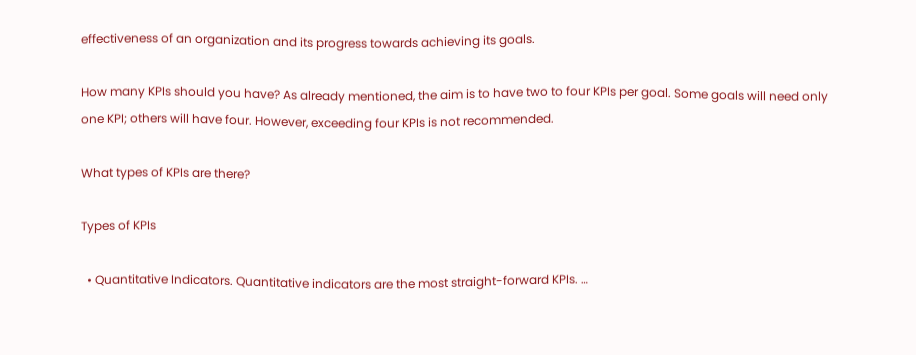effectiveness of an organization and its progress towards achieving its goals.

How many KPIs should you have? As already mentioned, the aim is to have two to four KPIs per goal. Some goals will need only one KPI; others will have four. However, exceeding four KPIs is not recommended.

What types of KPIs are there?

Types of KPIs

  • Quantitative Indicators. Quantitative indicators are the most straight-forward KPIs. …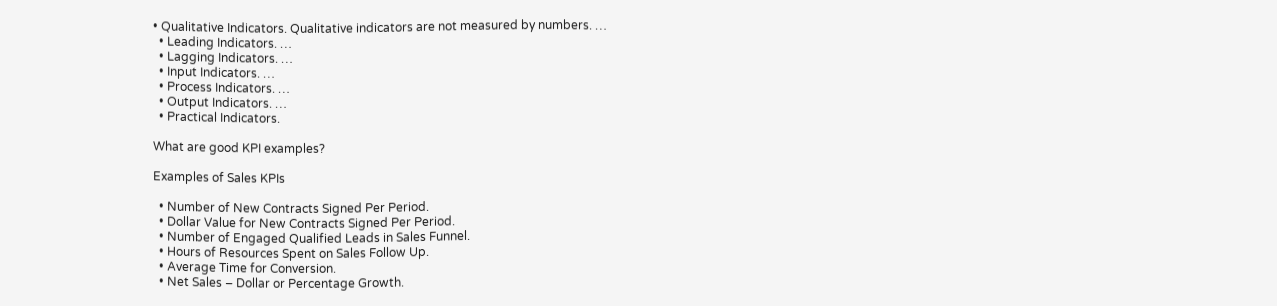• Qualitative Indicators. Qualitative indicators are not measured by numbers. …
  • Leading Indicators. …
  • Lagging Indicators. …
  • Input Indicators. …
  • Process Indicators. …
  • Output Indicators. …
  • Practical Indicators.

What are good KPI examples?

Examples of Sales KPIs

  • Number of New Contracts Signed Per Period.
  • Dollar Value for New Contracts Signed Per Period.
  • Number of Engaged Qualified Leads in Sales Funnel.
  • Hours of Resources Spent on Sales Follow Up.
  • Average Time for Conversion.
  • Net Sales – Dollar or Percentage Growth.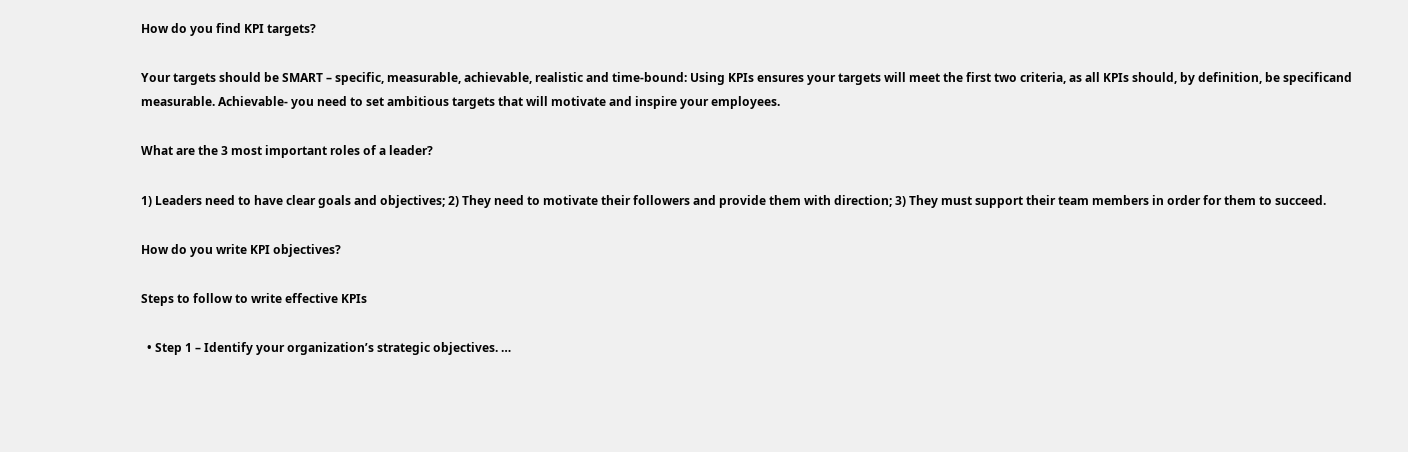How do you find KPI targets?

Your targets should be SMART – specific, measurable, achievable, realistic and time-bound: Using KPIs ensures your targets will meet the first two criteria, as all KPIs should, by definition, be specificand measurable. Achievable- you need to set ambitious targets that will motivate and inspire your employees.

What are the 3 most important roles of a leader?

1) Leaders need to have clear goals and objectives; 2) They need to motivate their followers and provide them with direction; 3) They must support their team members in order for them to succeed.

How do you write KPI objectives?

Steps to follow to write effective KPIs

  • Step 1 – Identify your organization’s strategic objectives. …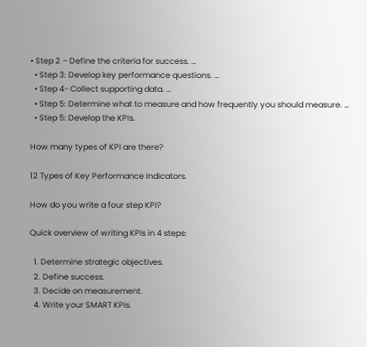• Step 2 – Define the criteria for success. …
  • Step 3: Develop key performance questions. …
  • Step 4- Collect supporting data. …
  • Step 5: Determine what to measure and how frequently you should measure. …
  • Step 5: Develop the KPIs.

How many types of KPI are there?

12 Types of Key Performance Indicators.

How do you write a four step KPI?

Quick overview of writing KPIs in 4 steps:

  1. Determine strategic objectives.
  2. Define success.
  3. Decide on measurement.
  4. Write your SMART KPIs.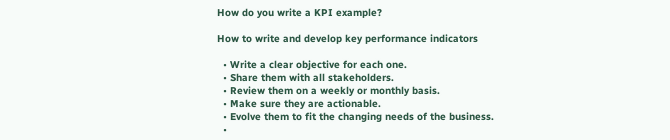How do you write a KPI example?

How to write and develop key performance indicators

  • Write a clear objective for each one.
  • Share them with all stakeholders.
  • Review them on a weekly or monthly basis.
  • Make sure they are actionable.
  • Evolve them to fit the changing needs of the business.
  •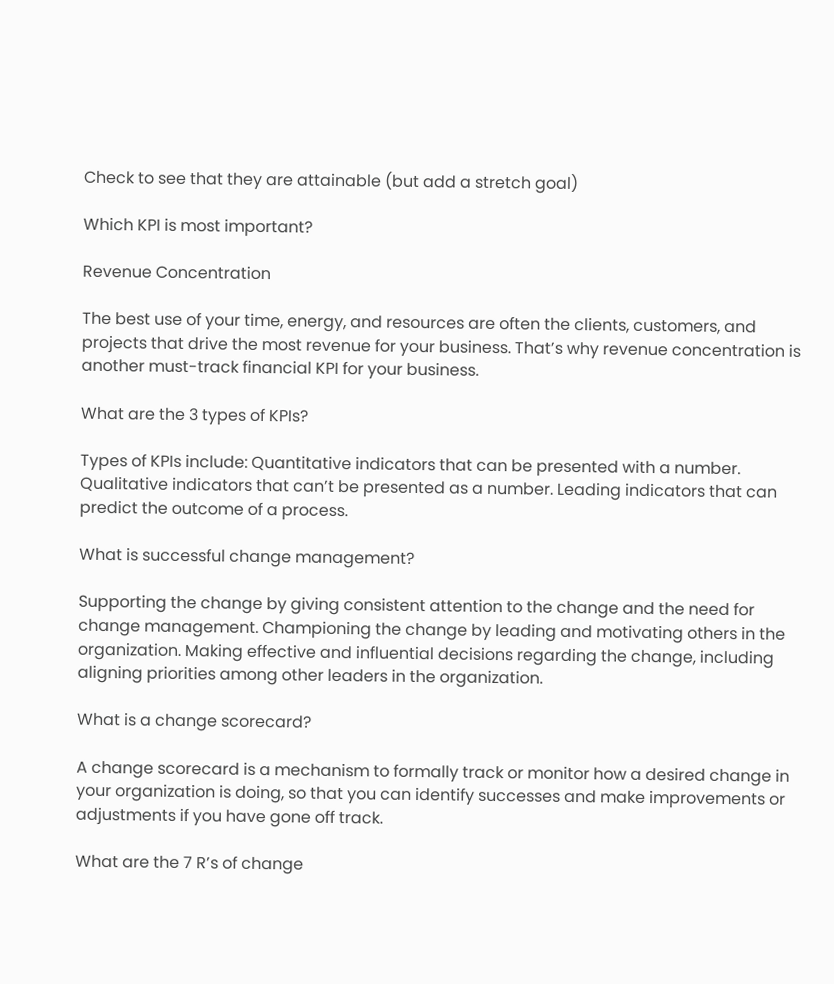Check to see that they are attainable (but add a stretch goal)

Which KPI is most important?

Revenue Concentration

The best use of your time, energy, and resources are often the clients, customers, and projects that drive the most revenue for your business. That’s why revenue concentration is another must-track financial KPI for your business.

What are the 3 types of KPIs?

Types of KPIs include: Quantitative indicators that can be presented with a number. Qualitative indicators that can’t be presented as a number. Leading indicators that can predict the outcome of a process.

What is successful change management?

Supporting the change by giving consistent attention to the change and the need for change management. Championing the change by leading and motivating others in the organization. Making effective and influential decisions regarding the change, including aligning priorities among other leaders in the organization.

What is a change scorecard?

A change scorecard is a mechanism to formally track or monitor how a desired change in your organization is doing, so that you can identify successes and make improvements or adjustments if you have gone off track.

What are the 7 R’s of change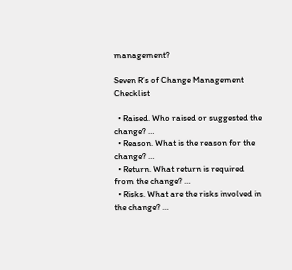management?

Seven R’s of Change Management Checklist

  • Raised. Who raised or suggested the change? …
  • Reason. What is the reason for the change? …
  • Return. What return is required from the change? …
  • Risks. What are the risks involved in the change? …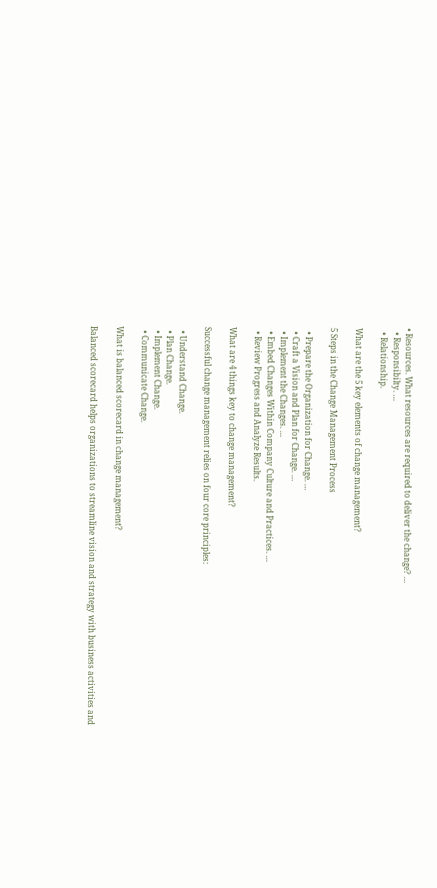• Resources. What resources are required to deliver the change? …
  • Responsibilty. …
  • Relationship.

What are the 5 key elements of change management?

5 Steps in the Change Management Process

  • Prepare the Organization for Change. …
  • Craft a Vision and Plan for Change. …
  • Implement the Changes. …
  • Embed Changes Within Company Culture and Practices. …
  • Review Progress and Analyze Results.

What are 4 things key to change management?

Successful change management relies on four core principles:

  • Understand Change.
  • Plan Change.
  • Implement Change.
  • Communicate Change.

What is balanced scorecard in change management?

Balanced scorecard helps organizations to streamline vision and strategy with business activities and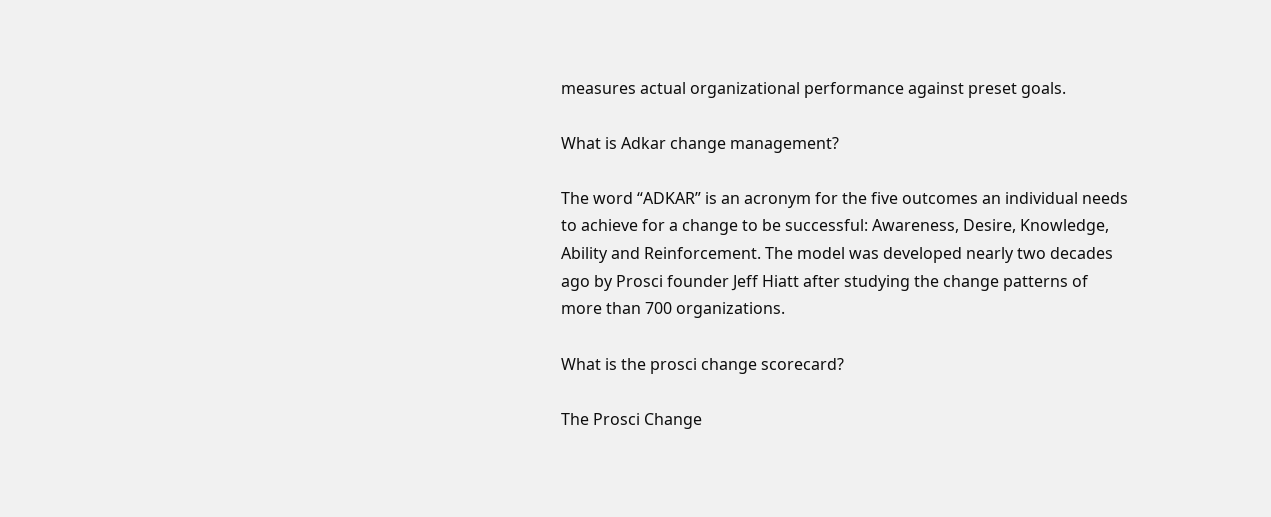measures actual organizational performance against preset goals.

What is Adkar change management?

The word “ADKAR” is an acronym for the five outcomes an individual needs to achieve for a change to be successful: Awareness, Desire, Knowledge, Ability and Reinforcement. The model was developed nearly two decades ago by Prosci founder Jeff Hiatt after studying the change patterns of more than 700 organizations.

What is the prosci change scorecard?

The Prosci Change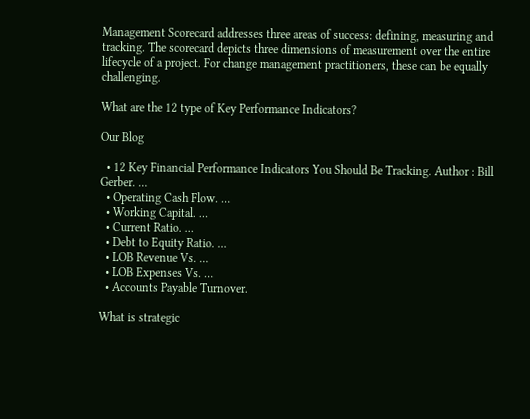Management Scorecard addresses three areas of success: defining, measuring and tracking. The scorecard depicts three dimensions of measurement over the entire lifecycle of a project. For change management practitioners, these can be equally challenging.

What are the 12 type of Key Performance Indicators?

Our Blog

  • 12 Key Financial Performance Indicators You Should Be Tracking. Author : Bill Gerber. …
  • Operating Cash Flow. …
  • Working Capital. …
  • Current Ratio. …
  • Debt to Equity Ratio. …
  • LOB Revenue Vs. …
  • LOB Expenses Vs. …
  • Accounts Payable Turnover.

What is strategic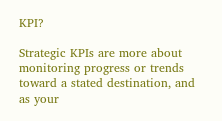KPI?

Strategic KPIs are more about monitoring progress or trends toward a stated destination, and as your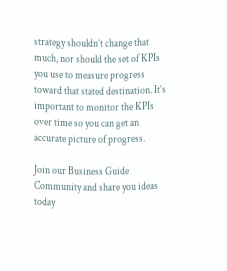strategy shouldn’t change that much, nor should the set of KPIs you use to measure progress toward that stated destination. It’s important to monitor the KPIs over time so you can get an accurate picture of progress.

Join our Business Guide Community and share you ideas today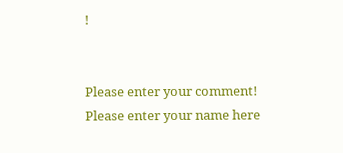!


Please enter your comment!
Please enter your name here